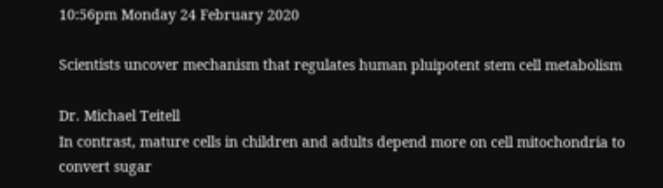10:56pm Monday 24 February 2020

Scientists uncover mechanism that regulates human pluipotent stem cell metabolism

Dr. Michael Teitell
In contrast, mature cells in children and adults depend more on cell mitochondria to convert sugar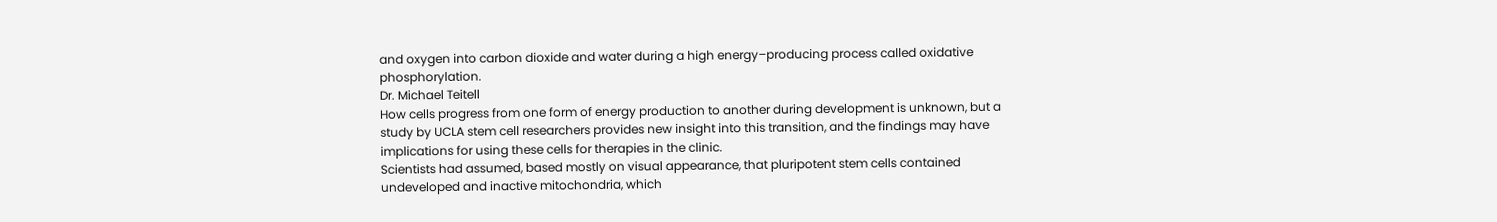and oxygen into carbon dioxide and water during a high energy–producing process called oxidative phosphorylation.
Dr. Michael Teitell
How cells progress from one form of energy production to another during development is unknown, but a study by UCLA stem cell researchers provides new insight into this transition, and the findings may have implications for using these cells for therapies in the clinic.
Scientists had assumed, based mostly on visual appearance, that pluripotent stem cells contained undeveloped and inactive mitochondria, which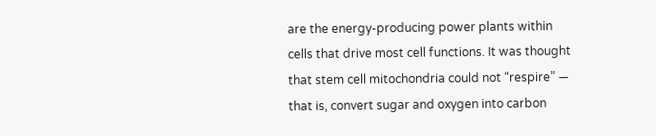are the energy-producing power plants within cells that drive most cell functions. It was thought that stem cell mitochondria could not “respire” — that is, convert sugar and oxygen into carbon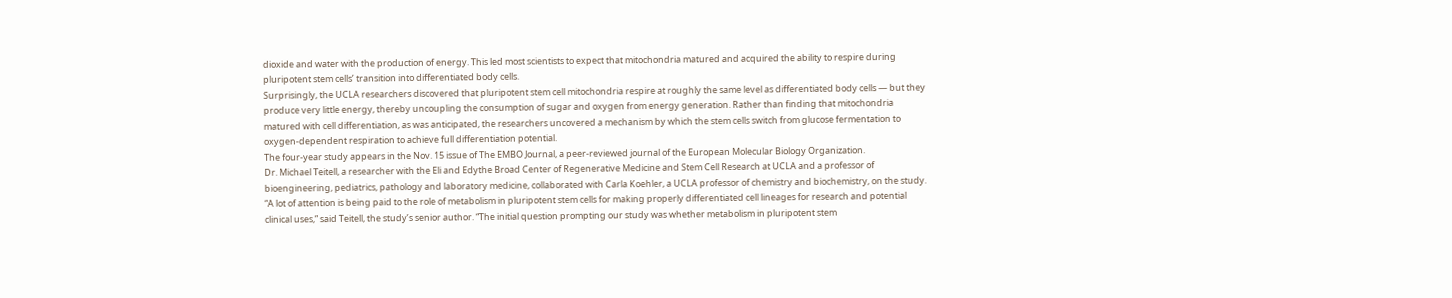dioxide and water with the production of energy. This led most scientists to expect that mitochondria matured and acquired the ability to respire during pluripotent stem cells’ transition into differentiated body cells.
Surprisingly, the UCLA researchers discovered that pluripotent stem cell mitochondria respire at roughly the same level as differentiated body cells — but they produce very little energy, thereby uncoupling the consumption of sugar and oxygen from energy generation. Rather than finding that mitochondria matured with cell differentiation, as was anticipated, the researchers uncovered a mechanism by which the stem cells switch from glucose fermentation to oxygen-dependent respiration to achieve full differentiation potential.
The four-year study appears in the Nov. 15 issue of The EMBO Journal, a peer-reviewed journal of the European Molecular Biology Organization.
Dr. Michael Teitell, a researcher with the Eli and Edythe Broad Center of Regenerative Medicine and Stem Cell Research at UCLA and a professor of bioengineering, pediatrics, pathology and laboratory medicine, collaborated with Carla Koehler, a UCLA professor of chemistry and biochemistry, on the study.
“A lot of attention is being paid to the role of metabolism in pluripotent stem cells for making properly differentiated cell lineages for research and potential clinical uses,” said Teitell, the study’s senior author. “The initial question prompting our study was whether metabolism in pluripotent stem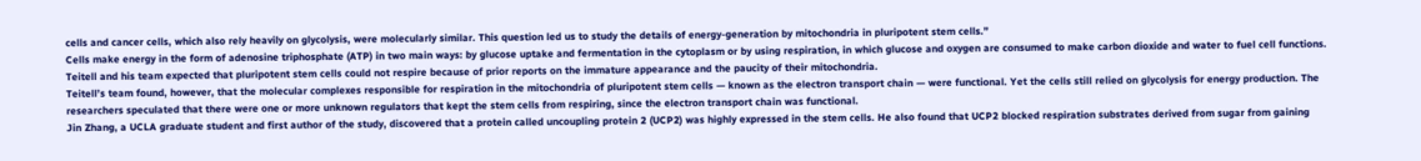cells and cancer cells, which also rely heavily on glycolysis, were molecularly similar. This question led us to study the details of energy-generation by mitochondria in pluripotent stem cells.”
Cells make energy in the form of adenosine triphosphate (ATP) in two main ways: by glucose uptake and fermentation in the cytoplasm or by using respiration, in which glucose and oxygen are consumed to make carbon dioxide and water to fuel cell functions. Teitell and his team expected that pluripotent stem cells could not respire because of prior reports on the immature appearance and the paucity of their mitochondria.
Teitell’s team found, however, that the molecular complexes responsible for respiration in the mitochondria of pluripotent stem cells — known as the electron transport chain — were functional. Yet the cells still relied on glycolysis for energy production. The researchers speculated that there were one or more unknown regulators that kept the stem cells from respiring, since the electron transport chain was functional.
Jin Zhang, a UCLA graduate student and first author of the study, discovered that a protein called uncoupling protein 2 (UCP2) was highly expressed in the stem cells. He also found that UCP2 blocked respiration substrates derived from sugar from gaining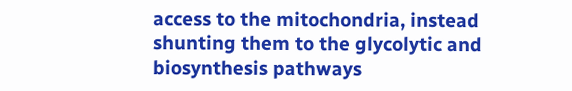access to the mitochondria, instead shunting them to the glycolytic and biosynthesis pathways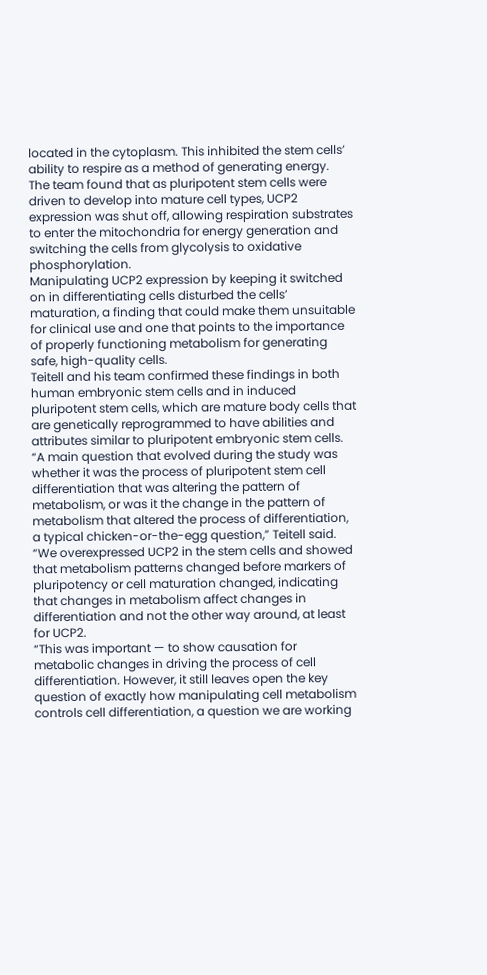located in the cytoplasm. This inhibited the stem cells’ ability to respire as a method of generating energy.
The team found that as pluripotent stem cells were driven to develop into mature cell types, UCP2 expression was shut off, allowing respiration substrates to enter the mitochondria for energy generation and switching the cells from glycolysis to oxidative phosphorylation.
Manipulating UCP2 expression by keeping it switched on in differentiating cells disturbed the cells’ maturation, a finding that could make them unsuitable for clinical use and one that points to the importance of properly functioning metabolism for generating safe, high-quality cells.
Teitell and his team confirmed these findings in both human embryonic stem cells and in induced pluripotent stem cells, which are mature body cells that are genetically reprogrammed to have abilities and attributes similar to pluripotent embryonic stem cells.
“A main question that evolved during the study was whether it was the process of pluripotent stem cell differentiation that was altering the pattern of metabolism, or was it the change in the pattern of metabolism that altered the process of differentiation, a typical chicken-or-the-egg question,” Teitell said. “We overexpressed UCP2 in the stem cells and showed that metabolism patterns changed before markers of pluripotency or cell maturation changed, indicating that changes in metabolism affect changes in differentiation and not the other way around, at least for UCP2.
“This was important — to show causation for metabolic changes in driving the process of cell differentiation. However, it still leaves open the key question of exactly how manipulating cell metabolism controls cell differentiation, a question we are working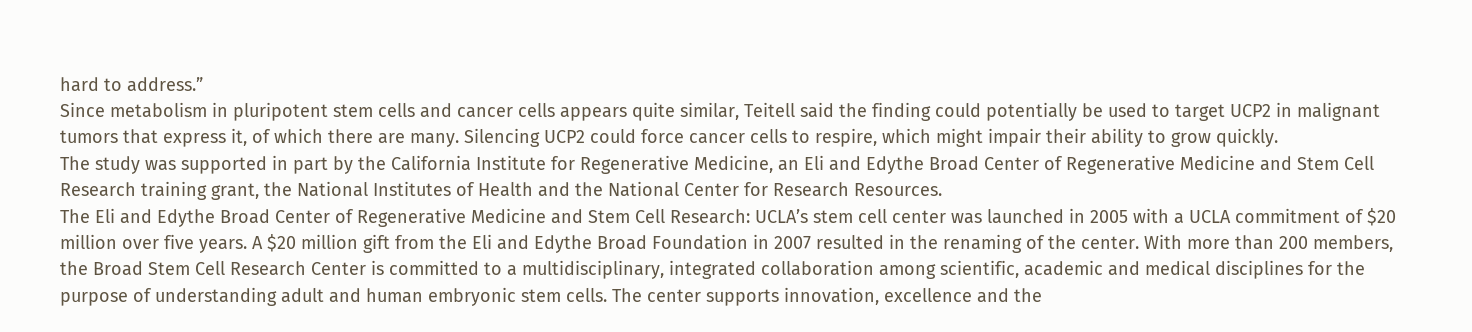hard to address.”
Since metabolism in pluripotent stem cells and cancer cells appears quite similar, Teitell said the finding could potentially be used to target UCP2 in malignant tumors that express it, of which there are many. Silencing UCP2 could force cancer cells to respire, which might impair their ability to grow quickly.
The study was supported in part by the California Institute for Regenerative Medicine, an Eli and Edythe Broad Center of Regenerative Medicine and Stem Cell Research training grant, the National Institutes of Health and the National Center for Research Resources.
The Eli and Edythe Broad Center of Regenerative Medicine and Stem Cell Research: UCLA’s stem cell center was launched in 2005 with a UCLA commitment of $20 million over five years. A $20 million gift from the Eli and Edythe Broad Foundation in 2007 resulted in the renaming of the center. With more than 200 members, the Broad Stem Cell Research Center is committed to a multidisciplinary, integrated collaboration among scientific, academic and medical disciplines for the purpose of understanding adult and human embryonic stem cells. The center supports innovation, excellence and the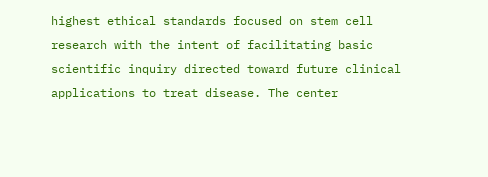highest ethical standards focused on stem cell research with the intent of facilitating basic scientific inquiry directed toward future clinical applications to treat disease. The center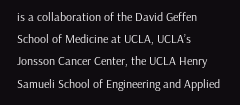is a collaboration of the David Geffen School of Medicine at UCLA, UCLA’s Jonsson Cancer Center, the UCLA Henry Samueli School of Engineering and Applied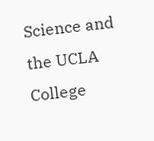Science and the UCLA College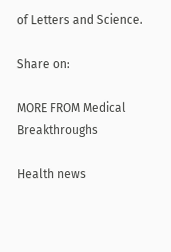of Letters and Science.

Share on:

MORE FROM Medical Breakthroughs

Health news